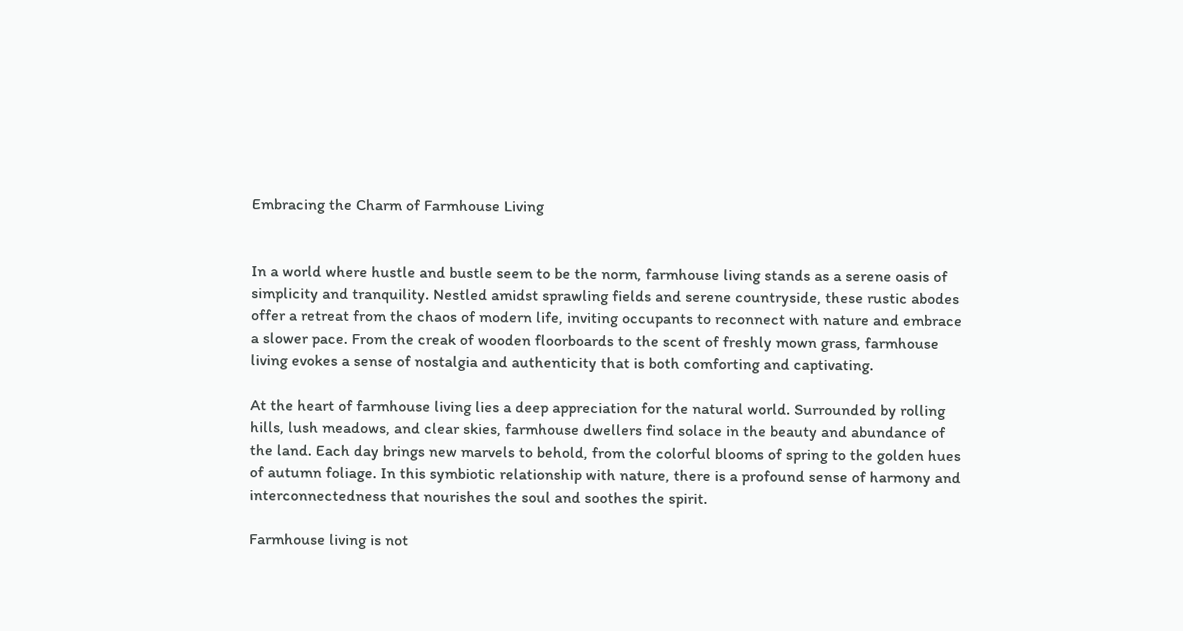Embracing the Charm of Farmhouse Living


In a world where hustle and bustle seem to be the norm, farmhouse living stands as a serene oasis of simplicity and tranquility. Nestled amidst sprawling fields and serene countryside, these rustic abodes offer a retreat from the chaos of modern life, inviting occupants to reconnect with nature and embrace a slower pace. From the creak of wooden floorboards to the scent of freshly mown grass, farmhouse living evokes a sense of nostalgia and authenticity that is both comforting and captivating.

At the heart of farmhouse living lies a deep appreciation for the natural world. Surrounded by rolling hills, lush meadows, and clear skies, farmhouse dwellers find solace in the beauty and abundance of the land. Each day brings new marvels to behold, from the colorful blooms of spring to the golden hues of autumn foliage. In this symbiotic relationship with nature, there is a profound sense of harmony and interconnectedness that nourishes the soul and soothes the spirit.

Farmhouse living is not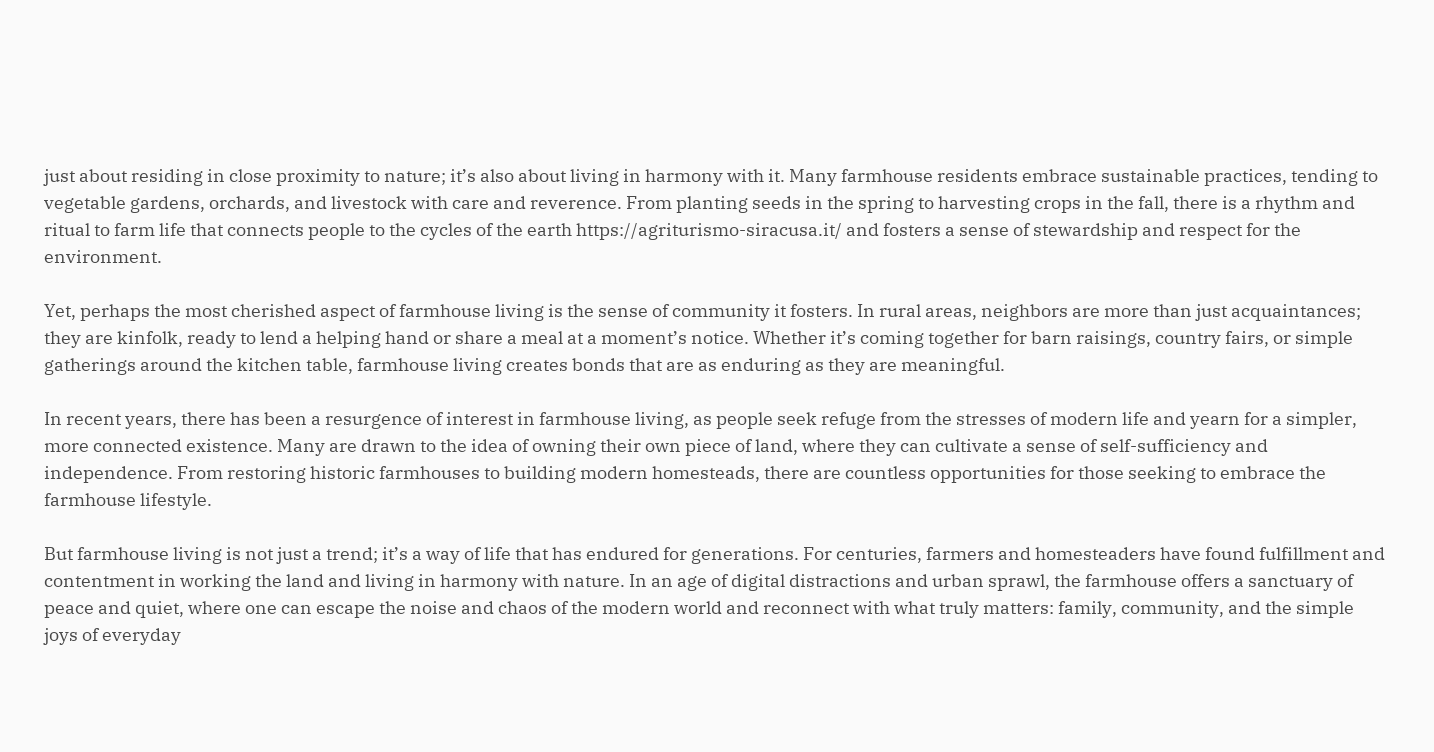just about residing in close proximity to nature; it’s also about living in harmony with it. Many farmhouse residents embrace sustainable practices, tending to vegetable gardens, orchards, and livestock with care and reverence. From planting seeds in the spring to harvesting crops in the fall, there is a rhythm and ritual to farm life that connects people to the cycles of the earth https://agriturismo-siracusa.it/ and fosters a sense of stewardship and respect for the environment.

Yet, perhaps the most cherished aspect of farmhouse living is the sense of community it fosters. In rural areas, neighbors are more than just acquaintances; they are kinfolk, ready to lend a helping hand or share a meal at a moment’s notice. Whether it’s coming together for barn raisings, country fairs, or simple gatherings around the kitchen table, farmhouse living creates bonds that are as enduring as they are meaningful.

In recent years, there has been a resurgence of interest in farmhouse living, as people seek refuge from the stresses of modern life and yearn for a simpler, more connected existence. Many are drawn to the idea of owning their own piece of land, where they can cultivate a sense of self-sufficiency and independence. From restoring historic farmhouses to building modern homesteads, there are countless opportunities for those seeking to embrace the farmhouse lifestyle.

But farmhouse living is not just a trend; it’s a way of life that has endured for generations. For centuries, farmers and homesteaders have found fulfillment and contentment in working the land and living in harmony with nature. In an age of digital distractions and urban sprawl, the farmhouse offers a sanctuary of peace and quiet, where one can escape the noise and chaos of the modern world and reconnect with what truly matters: family, community, and the simple joys of everyday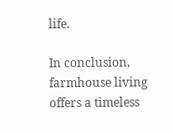life.

In conclusion, farmhouse living offers a timeless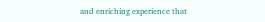and enriching experience that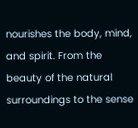nourishes the body, mind, and spirit. From the beauty of the natural surroundings to the sense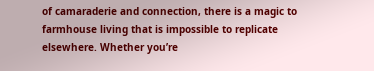of camaraderie and connection, there is a magic to farmhouse living that is impossible to replicate elsewhere. Whether you’re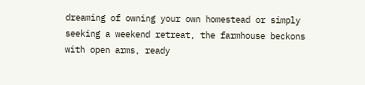dreaming of owning your own homestead or simply seeking a weekend retreat, the farmhouse beckons with open arms, ready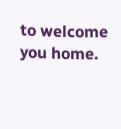to welcome you home.